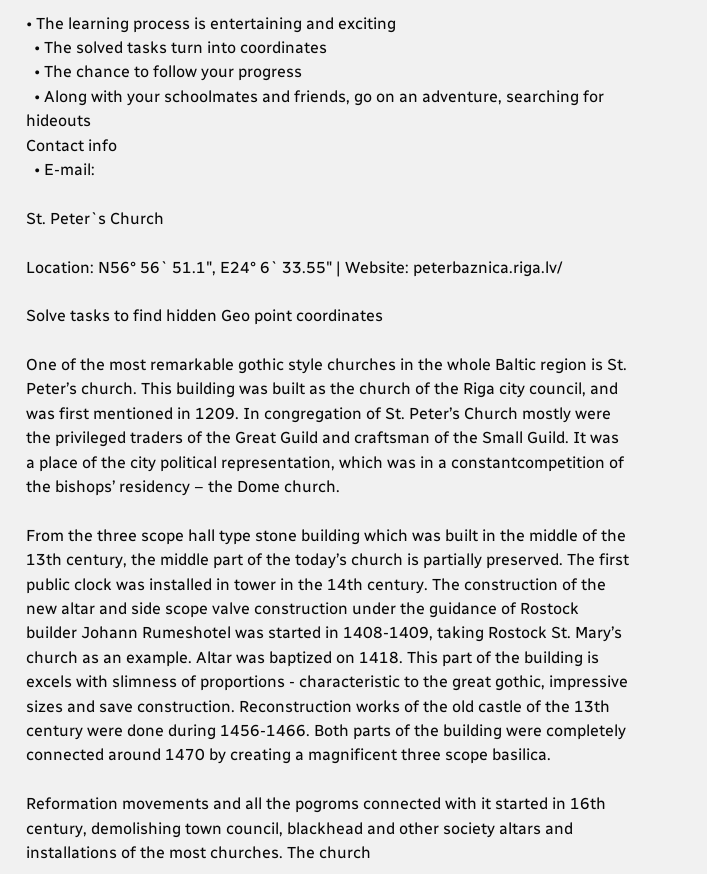• The learning process is entertaining and exciting
  • The solved tasks turn into coordinates
  • The chance to follow your progress
  • Along with your schoolmates and friends, go on an adventure, searching for hideouts
Contact info
  • E-mail:

St. Peter`s Church

Location: N56° 56` 51.1", E24° 6` 33.55" | Website: peterbaznica.riga.lv/

Solve tasks to find hidden Geo point coordinates

One of the most remarkable gothic style churches in the whole Baltic region is St. Peter’s church. This building was built as the church of the Riga city council, and was first mentioned in 1209. In congregation of St. Peter’s Church mostly were the privileged traders of the Great Guild and craftsman of the Small Guild. It was a place of the city political representation, which was in a constantcompetition of the bishops’ residency – the Dome church.

From the three scope hall type stone building which was built in the middle of the 13th century, the middle part of the today’s church is partially preserved. The first public clock was installed in tower in the 14th century. The construction of the new altar and side scope valve construction under the guidance of Rostock builder Johann Rumeshotel was started in 1408-1409, taking Rostock St. Mary’s church as an example. Altar was baptized on 1418. This part of the building is excels with slimness of proportions - characteristic to the great gothic, impressive sizes and save construction. Reconstruction works of the old castle of the 13th century were done during 1456-1466. Both parts of the building were completely connected around 1470 by creating a magnificent three scope basilica.

Reformation movements and all the pogroms connected with it started in 16th century, demolishing town council, blackhead and other society altars and installations of the most churches. The church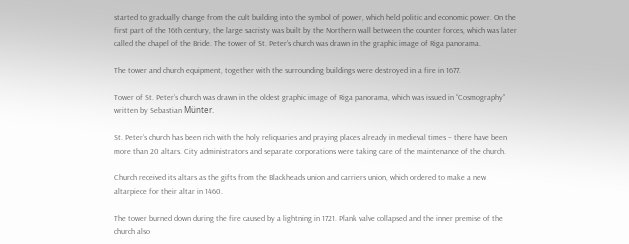started to gradually change from the cult building into the symbol of power, which held politic and economic power. On the first part of the 16th century, the large sacristy was built by the Northern wall between the counter forces, which was later called the chapel of the Bride. The tower of St. Peter’s church was drawn in the graphic image of Riga panorama.

The tower and church equipment, together with the surrounding buildings were destroyed in a fire in 1677.

Tower of St. Peter’s church was drawn in the oldest graphic image of Riga panorama, which was issued in “Cosmography” written by Sebastian Münter.

St. Peter’s church has been rich with the holy reliquaries and praying places already in medieval times – there have been more than 20 altars. City administrators and separate corporations were taking care of the maintenance of the church.

Church received its altars as the gifts from the Blackheads union and carriers union, which ordered to make a new altarpiece for their altar in 1460.

The tower burned down during the fire caused by a lightning in 1721. Plank valve collapsed and the inner premise of the church also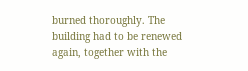burned thoroughly. The building had to be renewed again, together with the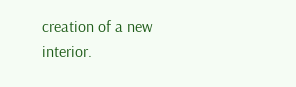creation of a new interior.